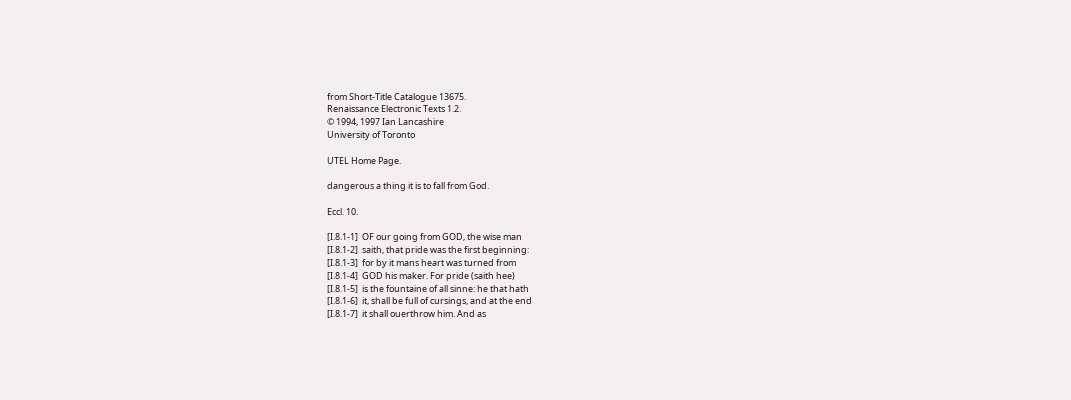from Short-Title Catalogue 13675.
Renaissance Electronic Texts 1.2.
© 1994, 1997 Ian Lancashire
University of Toronto

UTEL Home Page.

dangerous a thing it is to fall from God.

Eccl. 10.

[I.8.1-1]  OF our going from GOD, the wise man
[I.8.1-2]  saith, that pride was the first beginning:
[I.8.1-3]  for by it mans heart was turned from
[I.8.1-4]  GOD his maker. For pride (saith hee)
[I.8.1-5]  is the fountaine of all sinne: he that hath
[I.8.1-6]  it, shall be full of cursings, and at the end
[I.8.1-7]  it shall ouerthrow him. And as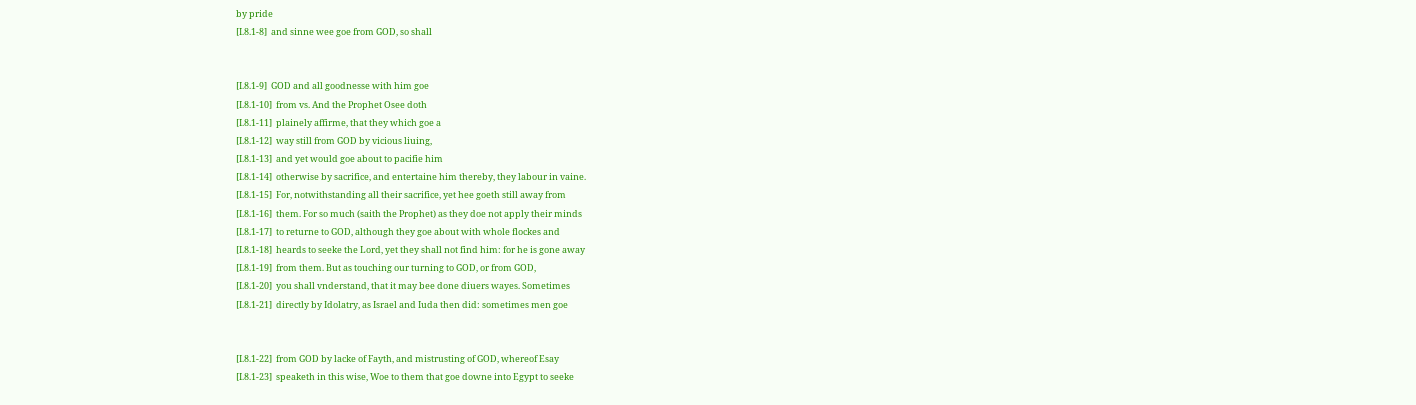by pride
[I.8.1-8]  and sinne wee goe from GOD, so shall


[I.8.1-9]  GOD and all goodnesse with him goe
[I.8.1-10]  from vs. And the Prophet Osee doth
[I.8.1-11]  plainely affirme, that they which goe a
[I.8.1-12]  way still from GOD by vicious liuing,
[I.8.1-13]  and yet would goe about to pacifie him
[I.8.1-14]  otherwise by sacrifice, and entertaine him thereby, they labour in vaine.
[I.8.1-15]  For, notwithstanding all their sacrifice, yet hee goeth still away from
[I.8.1-16]  them. For so much (saith the Prophet) as they doe not apply their minds
[I.8.1-17]  to returne to GOD, although they goe about with whole flockes and
[I.8.1-18]  heards to seeke the Lord, yet they shall not find him: for he is gone away
[I.8.1-19]  from them. But as touching our turning to GOD, or from GOD,
[I.8.1-20]  you shall vnderstand, that it may bee done diuers wayes. Sometimes
[I.8.1-21]  directly by Idolatry, as Israel and Iuda then did: sometimes men goe


[I.8.1-22]  from GOD by lacke of Fayth, and mistrusting of GOD, whereof Esay
[I.8.1-23]  speaketh in this wise, Woe to them that goe downe into Egypt to seeke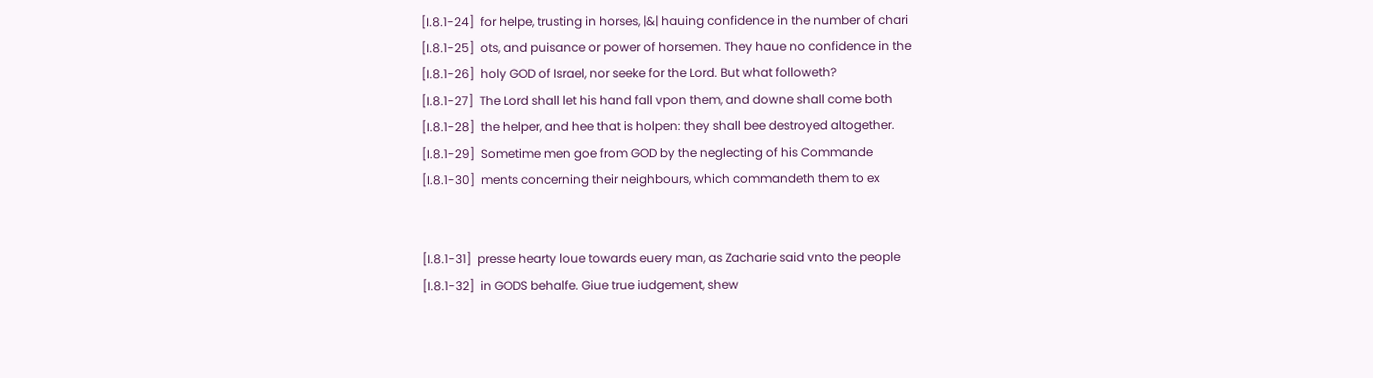[I.8.1-24]  for helpe, trusting in horses, |&| hauing confidence in the number of chari
[I.8.1-25]  ots, and puisance or power of horsemen. They haue no confidence in the
[I.8.1-26]  holy GOD of Israel, nor seeke for the Lord. But what followeth?
[I.8.1-27]  The Lord shall let his hand fall vpon them, and downe shall come both
[I.8.1-28]  the helper, and hee that is holpen: they shall bee destroyed altogether.
[I.8.1-29]  Sometime men goe from GOD by the neglecting of his Commande
[I.8.1-30]  ments concerning their neighbours, which commandeth them to ex


[I.8.1-31]  presse hearty loue towards euery man, as Zacharie said vnto the people
[I.8.1-32]  in GODS behalfe. Giue true iudgement, shew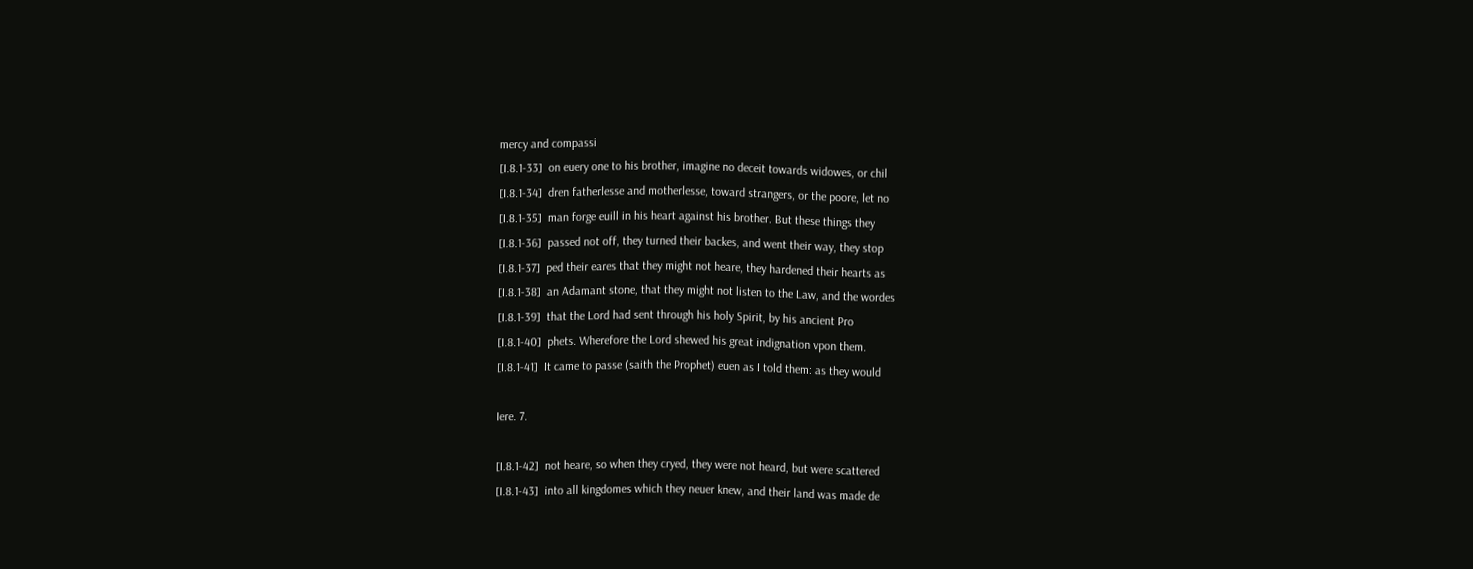mercy and compassi
[I.8.1-33]  on euery one to his brother, imagine no deceit towards widowes, or chil
[I.8.1-34]  dren fatherlesse and motherlesse, toward strangers, or the poore, let no
[I.8.1-35]  man forge euill in his heart against his brother. But these things they
[I.8.1-36]  passed not off, they turned their backes, and went their way, they stop
[I.8.1-37]  ped their eares that they might not heare, they hardened their hearts as
[I.8.1-38]  an Adamant stone, that they might not listen to the Law, and the wordes
[I.8.1-39]  that the Lord had sent through his holy Spirit, by his ancient Pro
[I.8.1-40]  phets. Wherefore the Lord shewed his great indignation vpon them.
[I.8.1-41]  It came to passe (saith the Prophet) euen as I told them: as they would

Iere. 7.

[I.8.1-42]  not heare, so when they cryed, they were not heard, but were scattered
[I.8.1-43]  into all kingdomes which they neuer knew, and their land was made de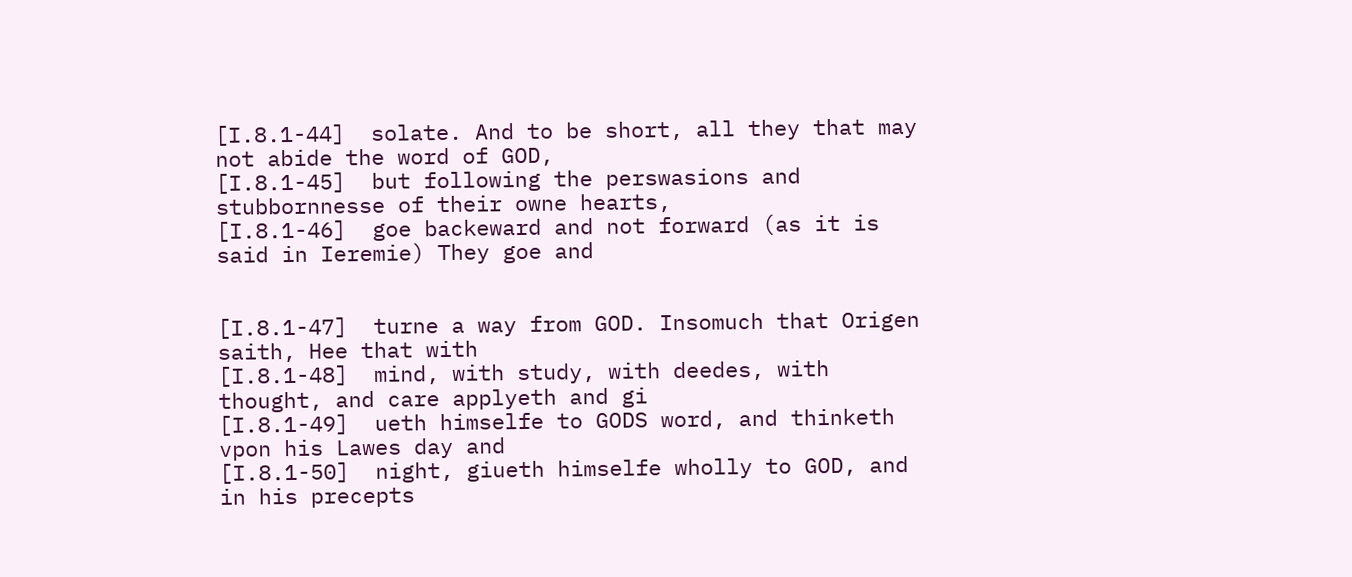[I.8.1-44]  solate. And to be short, all they that may not abide the word of GOD,
[I.8.1-45]  but following the perswasions and stubbornnesse of their owne hearts,
[I.8.1-46]  goe backeward and not forward (as it is said in Ieremie) They goe and


[I.8.1-47]  turne a way from GOD. Insomuch that Origen saith, Hee that with
[I.8.1-48]  mind, with study, with deedes, with thought, and care applyeth and gi
[I.8.1-49]  ueth himselfe to GODS word, and thinketh vpon his Lawes day and
[I.8.1-50]  night, giueth himselfe wholly to GOD, and in his precepts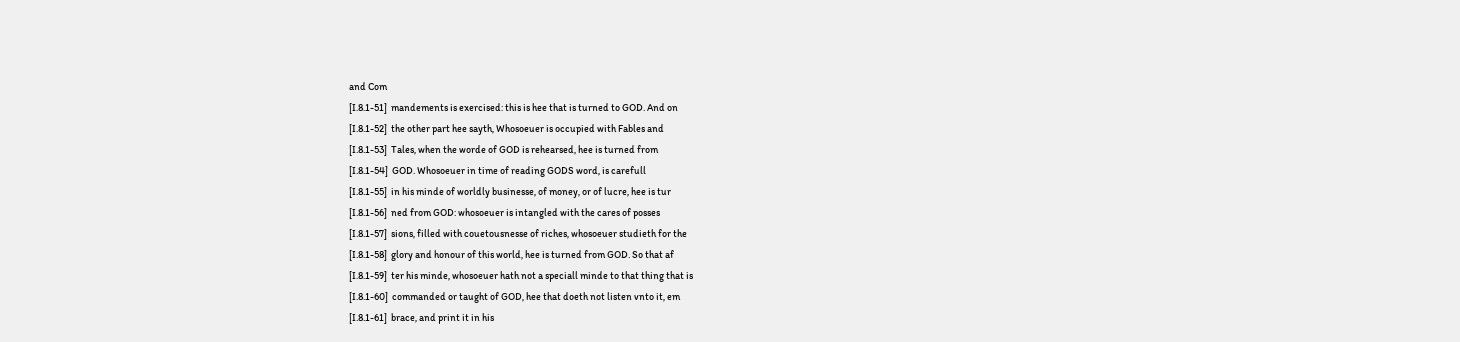and Com
[I.8.1-51]  mandements is exercised: this is hee that is turned to GOD. And on
[I.8.1-52]  the other part hee sayth, Whosoeuer is occupied with Fables and
[I.8.1-53]  Tales, when the worde of GOD is rehearsed, hee is turned from
[I.8.1-54]  GOD. Whosoeuer in time of reading GODS word, is carefull
[I.8.1-55]  in his minde of worldly businesse, of money, or of lucre, hee is tur
[I.8.1-56]  ned from GOD: whosoeuer is intangled with the cares of posses
[I.8.1-57]  sions, filled with couetousnesse of riches, whosoeuer studieth for the
[I.8.1-58]  glory and honour of this world, hee is turned from GOD. So that af
[I.8.1-59]  ter his minde, whosoeuer hath not a speciall minde to that thing that is
[I.8.1-60]  commanded or taught of GOD, hee that doeth not listen vnto it, em
[I.8.1-61]  brace, and print it in his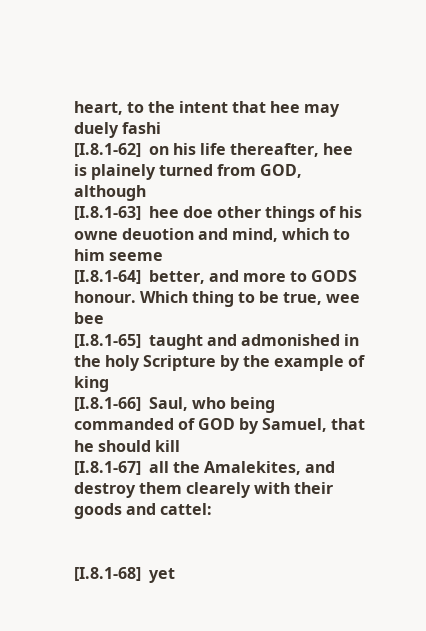heart, to the intent that hee may duely fashi
[I.8.1-62]  on his life thereafter, hee is plainely turned from GOD, although
[I.8.1-63]  hee doe other things of his owne deuotion and mind, which to him seeme
[I.8.1-64]  better, and more to GODS honour. Which thing to be true, wee bee
[I.8.1-65]  taught and admonished in the holy Scripture by the example of king
[I.8.1-66]  Saul, who being commanded of GOD by Samuel, that he should kill
[I.8.1-67]  all the Amalekites, and destroy them clearely with their goods and cattel:


[I.8.1-68]  yet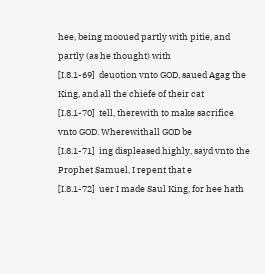hee, being mooued partly with pitie, and partly (as he thought) with
[I.8.1-69]  deuotion vnto GOD, saued Agag the King, and all the chiefe of their cat
[I.8.1-70]  tell, therewith to make sacrifice vnto GOD. Wherewithall GOD be
[I.8.1-71]  ing displeased highly, sayd vnto the Prophet Samuel, I repent that e
[I.8.1-72]  uer I made Saul King, for hee hath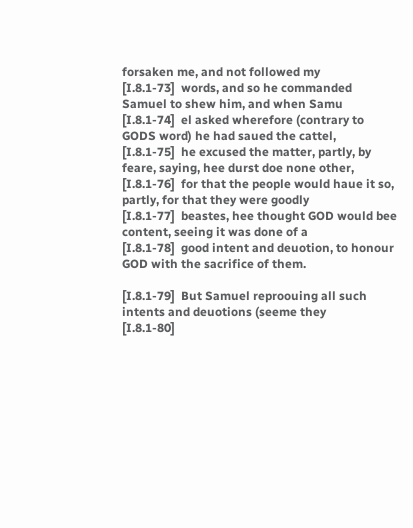forsaken me, and not followed my
[I.8.1-73]  words, and so he commanded Samuel to shew him, and when Samu
[I.8.1-74]  el asked wherefore (contrary to GODS word) he had saued the cattel,
[I.8.1-75]  he excused the matter, partly, by feare, saying, hee durst doe none other,
[I.8.1-76]  for that the people would haue it so, partly, for that they were goodly
[I.8.1-77]  beastes, hee thought GOD would bee content, seeing it was done of a
[I.8.1-78]  good intent and deuotion, to honour GOD with the sacrifice of them.

[I.8.1-79]  But Samuel reproouing all such intents and deuotions (seeme they
[I.8.1-80]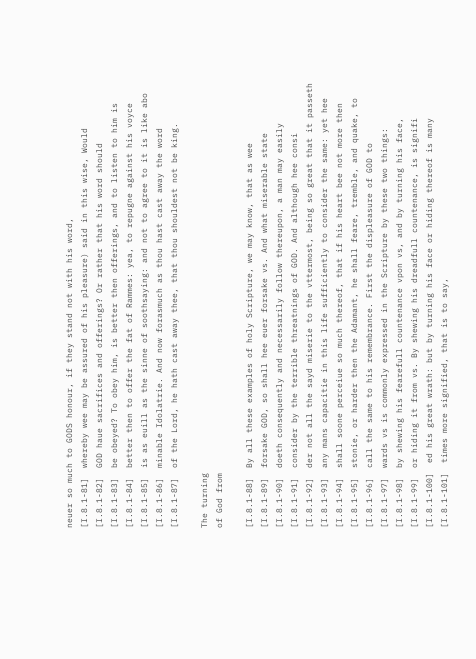neuer so much to GODS honour, if they stand not with his word,
[I.8.1-81]  whereby wee may be assured of his pleasure) said in this wise, Would
[I.8.1-82]  GOD haue sacrifices and offerings? Or rather that his word should
[I.8.1-83]  be obeyed? To obey him, is better then offerings, and to listen to him is
[I.8.1-84]  better then to offer the fat of Rammes: yea, to repugne against his voyce
[I.8.1-85]  is as euill as the sinne of soothsaying: and not to agree to it is like abo
[I.8.1-86]  minable Idolatrie. And now forasmuch as thou hast cast away the word
[I.8.1-87]  of the Lord, he hath cast away thee, that thou shouldest not be king.

The turning
of God from

[I.8.1-88]  By all these examples of holy Scripture, we may know, that as wee
[I.8.1-89]  forsake GOD, so shall hee euer forsake vs. And what miserable state
[I.8.1-90]  doeth consequently and necessarily follow thereupon, a man may easily
[I.8.1-91]  consider by the terrible threatnings of GOD. And although hee consi
[I.8.1-92]  der not all the sayd miserie to the vttermost, being so great that it passeth
[I.8.1-93]  any mans capacitie in this life sufficiently to consider the same: yet hee
[I.8.1-94]  shall soone perceiue so much thereof, that if his heart bee not more then
[I.8.1-95]  stonie, or harder then the Adamant, he shall feare, tremble, and quake, to
[I.8.1-96]  call the same to his remembrance. First the displeasure of GOD to
[I.8.1-97]  wards vs is commonly expressed in the Scripture by these two things:
[I.8.1-98]  by shewing his fearefull countenance vpon vs, and by turning his face,
[I.8.1-99]  or hiding it from vs. By shewing his dreadfull countenance, is signifi
[I.8.1-100]  ed his great wrath: but by turning his face or hiding thereof is many
[I.8.1-101]  times more signified, that is to say,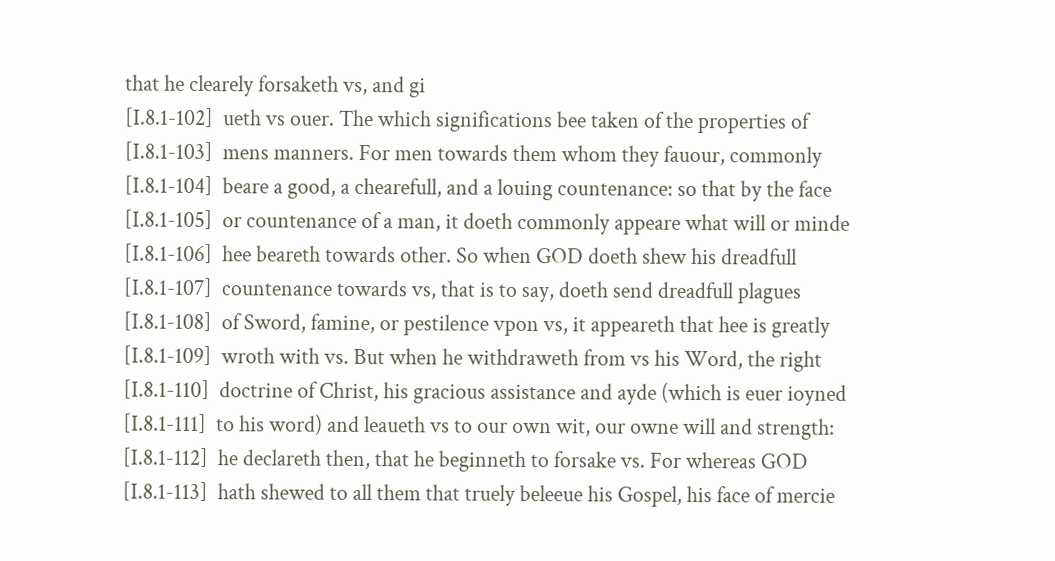that he clearely forsaketh vs, and gi
[I.8.1-102]  ueth vs ouer. The which significations bee taken of the properties of
[I.8.1-103]  mens manners. For men towards them whom they fauour, commonly
[I.8.1-104]  beare a good, a chearefull, and a louing countenance: so that by the face
[I.8.1-105]  or countenance of a man, it doeth commonly appeare what will or minde
[I.8.1-106]  hee beareth towards other. So when GOD doeth shew his dreadfull
[I.8.1-107]  countenance towards vs, that is to say, doeth send dreadfull plagues
[I.8.1-108]  of Sword, famine, or pestilence vpon vs, it appeareth that hee is greatly
[I.8.1-109]  wroth with vs. But when he withdraweth from vs his Word, the right
[I.8.1-110]  doctrine of Christ, his gracious assistance and ayde (which is euer ioyned
[I.8.1-111]  to his word) and leaueth vs to our own wit, our owne will and strength:
[I.8.1-112]  he declareth then, that he beginneth to forsake vs. For whereas GOD
[I.8.1-113]  hath shewed to all them that truely beleeue his Gospel, his face of mercie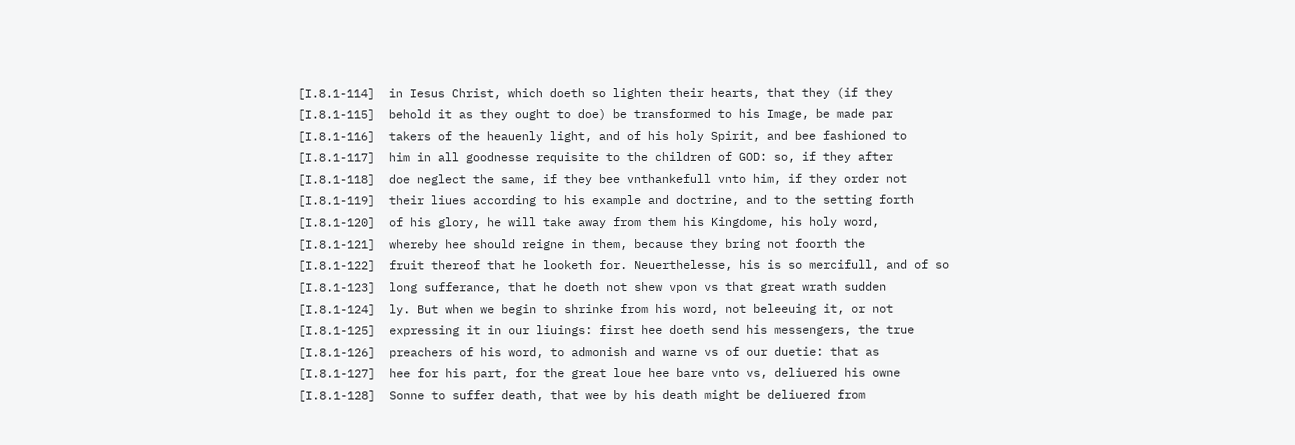[I.8.1-114]  in Iesus Christ, which doeth so lighten their hearts, that they (if they
[I.8.1-115]  behold it as they ought to doe) be transformed to his Image, be made par
[I.8.1-116]  takers of the heauenly light, and of his holy Spirit, and bee fashioned to
[I.8.1-117]  him in all goodnesse requisite to the children of GOD: so, if they after
[I.8.1-118]  doe neglect the same, if they bee vnthankefull vnto him, if they order not
[I.8.1-119]  their liues according to his example and doctrine, and to the setting forth
[I.8.1-120]  of his glory, he will take away from them his Kingdome, his holy word,
[I.8.1-121]  whereby hee should reigne in them, because they bring not foorth the
[I.8.1-122]  fruit thereof that he looketh for. Neuerthelesse, his is so mercifull, and of so
[I.8.1-123]  long sufferance, that he doeth not shew vpon vs that great wrath sudden
[I.8.1-124]  ly. But when we begin to shrinke from his word, not beleeuing it, or not
[I.8.1-125]  expressing it in our liuings: first hee doeth send his messengers, the true
[I.8.1-126]  preachers of his word, to admonish and warne vs of our duetie: that as
[I.8.1-127]  hee for his part, for the great loue hee bare vnto vs, deliuered his owne
[I.8.1-128]  Sonne to suffer death, that wee by his death might be deliuered from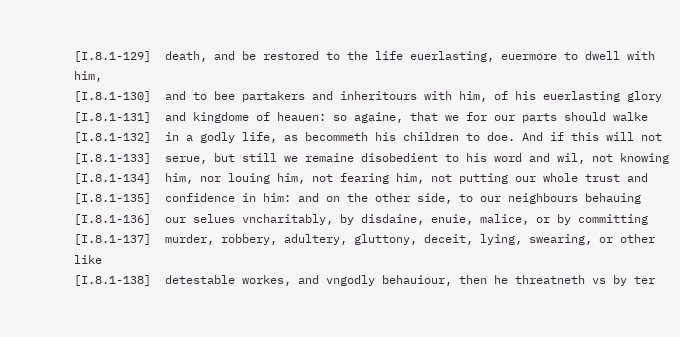[I.8.1-129]  death, and be restored to the life euerlasting, euermore to dwell with him,
[I.8.1-130]  and to bee partakers and inheritours with him, of his euerlasting glory
[I.8.1-131]  and kingdome of heauen: so againe, that we for our parts should walke
[I.8.1-132]  in a godly life, as becommeth his children to doe. And if this will not
[I.8.1-133]  serue, but still we remaine disobedient to his word and wil, not knowing
[I.8.1-134]  him, nor louing him, not fearing him, not putting our whole trust and
[I.8.1-135]  confidence in him: and on the other side, to our neighbours behauing
[I.8.1-136]  our selues vncharitably, by disdaine, enuie, malice, or by committing
[I.8.1-137]  murder, robbery, adultery, gluttony, deceit, lying, swearing, or other like
[I.8.1-138]  detestable workes, and vngodly behauiour, then he threatneth vs by ter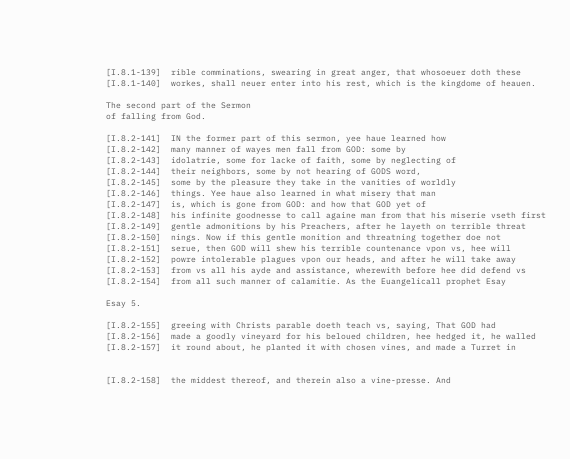[I.8.1-139]  rible comminations, swearing in great anger, that whosoeuer doth these
[I.8.1-140]  workes, shall neuer enter into his rest, which is the kingdome of heauen.

The second part of the Sermon
of falling from God.

[I.8.2-141]  IN the former part of this sermon, yee haue learned how
[I.8.2-142]  many manner of wayes men fall from GOD: some by
[I.8.2-143]  idolatrie, some for lacke of faith, some by neglecting of
[I.8.2-144]  their neighbors, some by not hearing of GODS word,
[I.8.2-145]  some by the pleasure they take in the vanities of worldly
[I.8.2-146]  things. Yee haue also learned in what misery that man
[I.8.2-147]  is, which is gone from GOD: and how that GOD yet of
[I.8.2-148]  his infinite goodnesse to call againe man from that his miserie vseth first
[I.8.2-149]  gentle admonitions by his Preachers, after he layeth on terrible threat
[I.8.2-150]  nings. Now if this gentle monition and threatning together doe not
[I.8.2-151]  serue, then GOD will shew his terrible countenance vpon vs, hee will
[I.8.2-152]  powre intolerable plagues vpon our heads, and after he will take away
[I.8.2-153]  from vs all his ayde and assistance, wherewith before hee did defend vs
[I.8.2-154]  from all such manner of calamitie. As the Euangelicall prophet Esay

Esay 5.

[I.8.2-155]  greeing with Christs parable doeth teach vs, saying, That GOD had
[I.8.2-156]  made a goodly vineyard for his beloued children, hee hedged it, he walled
[I.8.2-157]  it round about, he planted it with chosen vines, and made a Turret in


[I.8.2-158]  the middest thereof, and therein also a vine-presse. And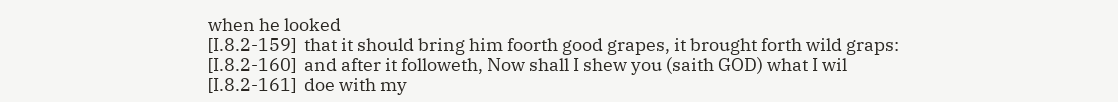when he looked
[I.8.2-159]  that it should bring him foorth good grapes, it brought forth wild graps:
[I.8.2-160]  and after it followeth, Now shall I shew you (saith GOD) what I wil
[I.8.2-161]  doe with my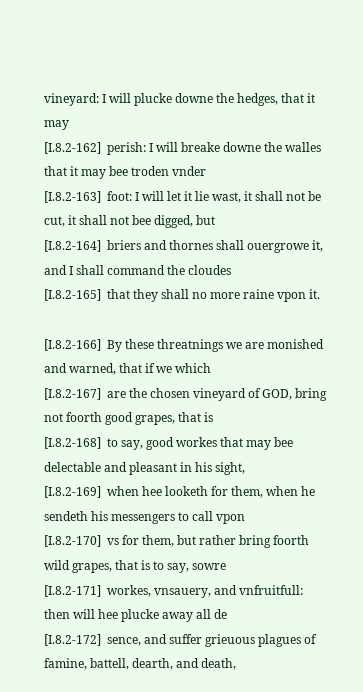vineyard: I will plucke downe the hedges, that it may
[I.8.2-162]  perish: I will breake downe the walles that it may bee troden vnder
[I.8.2-163]  foot: I will let it lie wast, it shall not be cut, it shall not bee digged, but
[I.8.2-164]  briers and thornes shall ouergrowe it, and I shall command the cloudes
[I.8.2-165]  that they shall no more raine vpon it.

[I.8.2-166]  By these threatnings we are monished and warned, that if we which
[I.8.2-167]  are the chosen vineyard of GOD, bring not foorth good grapes, that is
[I.8.2-168]  to say, good workes that may bee delectable and pleasant in his sight,
[I.8.2-169]  when hee looketh for them, when he sendeth his messengers to call vpon
[I.8.2-170]  vs for them, but rather bring foorth wild grapes, that is to say, sowre
[I.8.2-171]  workes, vnsauery, and vnfruitfull: then will hee plucke away all de
[I.8.2-172]  sence, and suffer grieuous plagues of famine, battell, dearth, and death,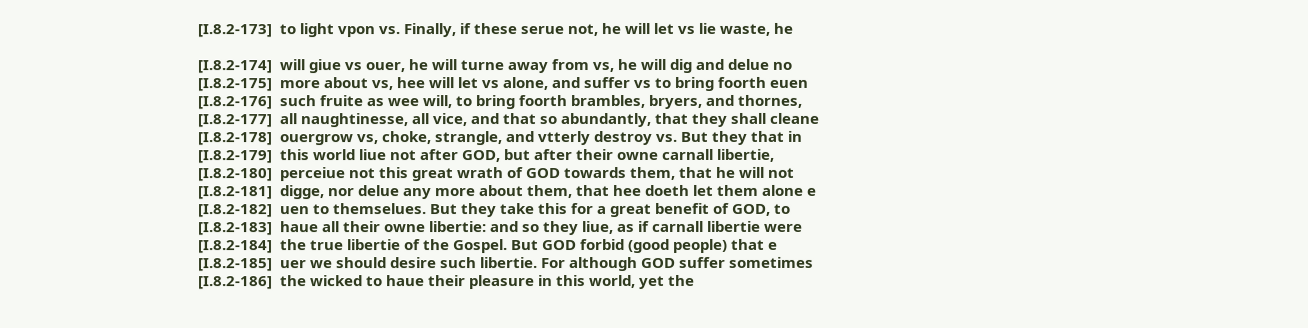[I.8.2-173]  to light vpon vs. Finally, if these serue not, he will let vs lie waste, he

[I.8.2-174]  will giue vs ouer, he will turne away from vs, he will dig and delue no
[I.8.2-175]  more about vs, hee will let vs alone, and suffer vs to bring foorth euen
[I.8.2-176]  such fruite as wee will, to bring foorth brambles, bryers, and thornes,
[I.8.2-177]  all naughtinesse, all vice, and that so abundantly, that they shall cleane
[I.8.2-178]  ouergrow vs, choke, strangle, and vtterly destroy vs. But they that in
[I.8.2-179]  this world liue not after GOD, but after their owne carnall libertie,
[I.8.2-180]  perceiue not this great wrath of GOD towards them, that he will not
[I.8.2-181]  digge, nor delue any more about them, that hee doeth let them alone e
[I.8.2-182]  uen to themselues. But they take this for a great benefit of GOD, to
[I.8.2-183]  haue all their owne libertie: and so they liue, as if carnall libertie were
[I.8.2-184]  the true libertie of the Gospel. But GOD forbid (good people) that e
[I.8.2-185]  uer we should desire such libertie. For although GOD suffer sometimes
[I.8.2-186]  the wicked to haue their pleasure in this world, yet the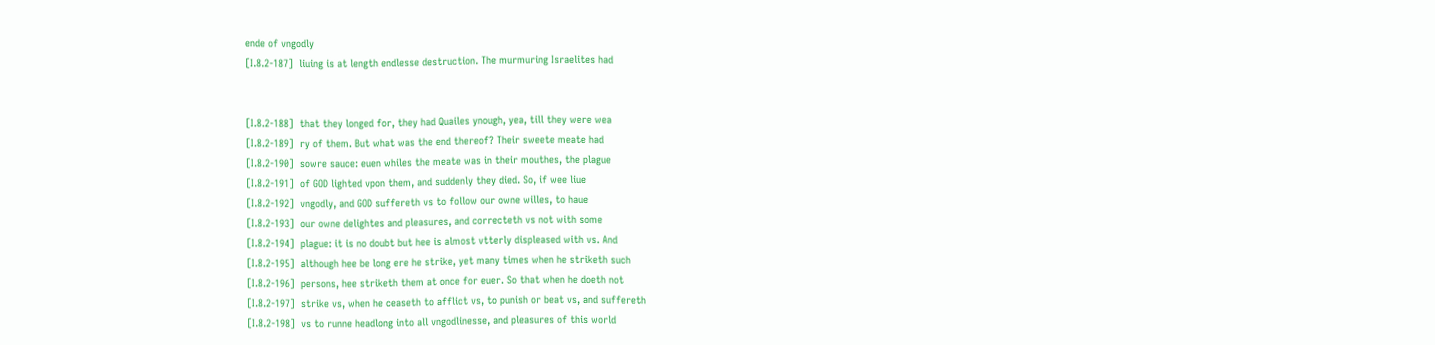ende of vngodly
[I.8.2-187]  liuing is at length endlesse destruction. The murmuring Israelites had


[I.8.2-188]  that they longed for, they had Quailes ynough, yea, till they were wea
[I.8.2-189]  ry of them. But what was the end thereof? Their sweete meate had
[I.8.2-190]  sowre sauce: euen whiles the meate was in their mouthes, the plague
[I.8.2-191]  of GOD lighted vpon them, and suddenly they died. So, if wee liue
[I.8.2-192]  vngodly, and GOD suffereth vs to follow our owne willes, to haue
[I.8.2-193]  our owne delightes and pleasures, and correcteth vs not with some
[I.8.2-194]  plague: it is no doubt but hee is almost vtterly displeased with vs. And
[I.8.2-195]  although hee be long ere he strike, yet many times when he striketh such
[I.8.2-196]  persons, hee striketh them at once for euer. So that when he doeth not
[I.8.2-197]  strike vs, when he ceaseth to afflict vs, to punish or beat vs, and suffereth
[I.8.2-198]  vs to runne headlong into all vngodlinesse, and pleasures of this world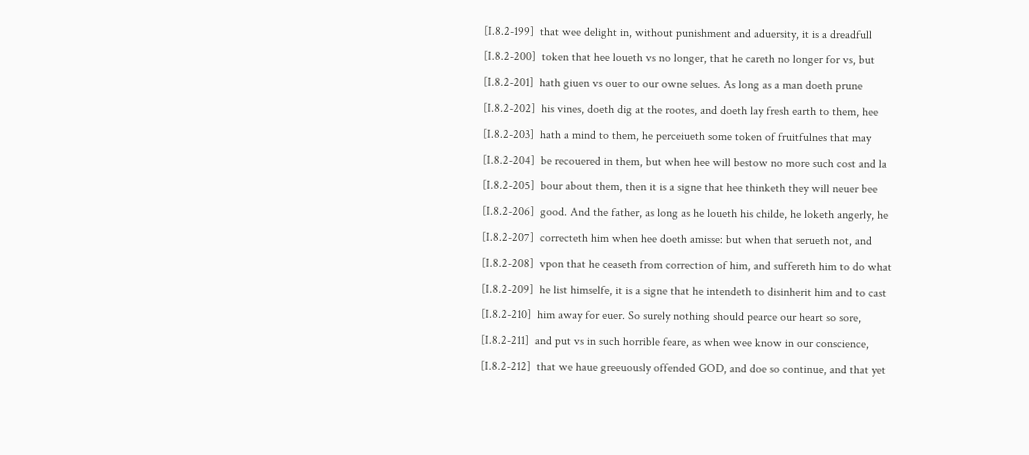[I.8.2-199]  that wee delight in, without punishment and aduersity, it is a dreadfull
[I.8.2-200]  token that hee loueth vs no longer, that he careth no longer for vs, but
[I.8.2-201]  hath giuen vs ouer to our owne selues. As long as a man doeth prune
[I.8.2-202]  his vines, doeth dig at the rootes, and doeth lay fresh earth to them, hee
[I.8.2-203]  hath a mind to them, he perceiueth some token of fruitfulnes that may
[I.8.2-204]  be recouered in them, but when hee will bestow no more such cost and la
[I.8.2-205]  bour about them, then it is a signe that hee thinketh they will neuer bee
[I.8.2-206]  good. And the father, as long as he loueth his childe, he loketh angerly, he
[I.8.2-207]  correcteth him when hee doeth amisse: but when that serueth not, and
[I.8.2-208]  vpon that he ceaseth from correction of him, and suffereth him to do what
[I.8.2-209]  he list himselfe, it is a signe that he intendeth to disinherit him and to cast
[I.8.2-210]  him away for euer. So surely nothing should pearce our heart so sore,
[I.8.2-211]  and put vs in such horrible feare, as when wee know in our conscience,
[I.8.2-212]  that we haue greeuously offended GOD, and doe so continue, and that yet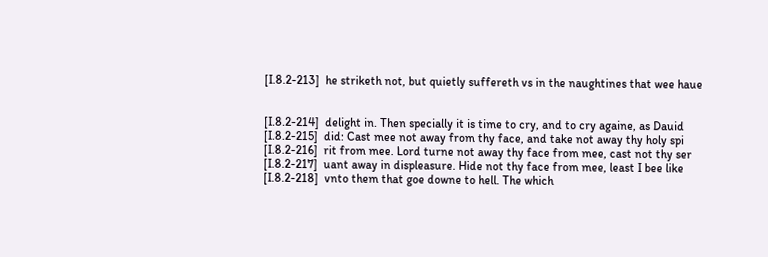[I.8.2-213]  he striketh not, but quietly suffereth vs in the naughtines that wee haue


[I.8.2-214]  delight in. Then specially it is time to cry, and to cry againe, as Dauid
[I.8.2-215]  did: Cast mee not away from thy face, and take not away thy holy spi
[I.8.2-216]  rit from mee. Lord turne not away thy face from mee, cast not thy ser
[I.8.2-217]  uant away in displeasure. Hide not thy face from mee, least I bee like
[I.8.2-218]  vnto them that goe downe to hell. The which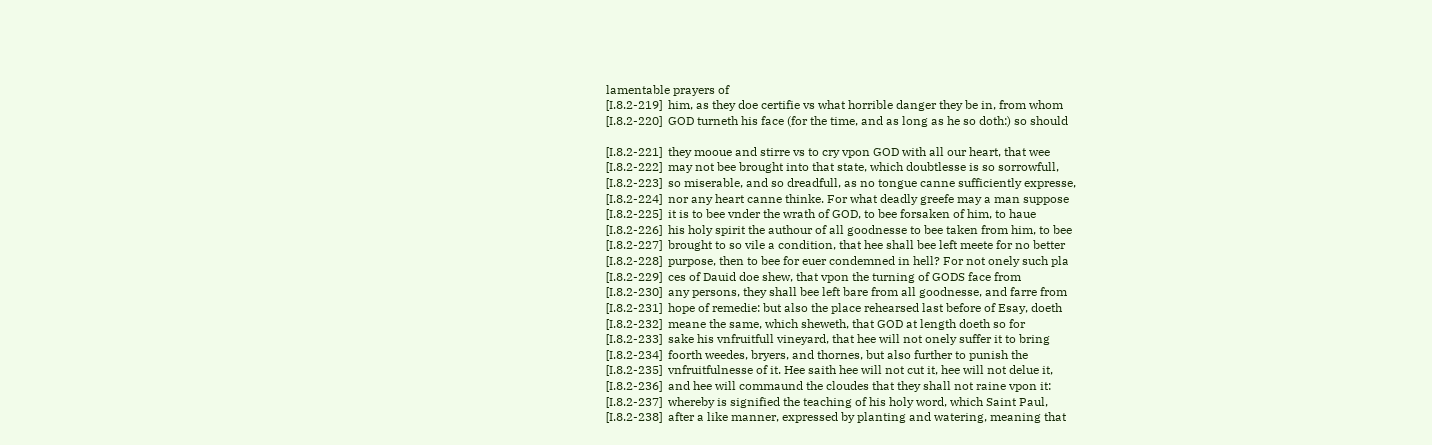lamentable prayers of
[I.8.2-219]  him, as they doe certifie vs what horrible danger they be in, from whom
[I.8.2-220]  GOD turneth his face (for the time, and as long as he so doth:) so should

[I.8.2-221]  they mooue and stirre vs to cry vpon GOD with all our heart, that wee
[I.8.2-222]  may not bee brought into that state, which doubtlesse is so sorrowfull,
[I.8.2-223]  so miserable, and so dreadfull, as no tongue canne sufficiently expresse,
[I.8.2-224]  nor any heart canne thinke. For what deadly greefe may a man suppose
[I.8.2-225]  it is to bee vnder the wrath of GOD, to bee forsaken of him, to haue
[I.8.2-226]  his holy spirit the authour of all goodnesse to bee taken from him, to bee
[I.8.2-227]  brought to so vile a condition, that hee shall bee left meete for no better
[I.8.2-228]  purpose, then to bee for euer condemned in hell? For not onely such pla
[I.8.2-229]  ces of Dauid doe shew, that vpon the turning of GODS face from
[I.8.2-230]  any persons, they shall bee left bare from all goodnesse, and farre from
[I.8.2-231]  hope of remedie: but also the place rehearsed last before of Esay, doeth
[I.8.2-232]  meane the same, which sheweth, that GOD at length doeth so for
[I.8.2-233]  sake his vnfruitfull vineyard, that hee will not onely suffer it to bring
[I.8.2-234]  foorth weedes, bryers, and thornes, but also further to punish the
[I.8.2-235]  vnfruitfulnesse of it. Hee saith hee will not cut it, hee will not delue it,
[I.8.2-236]  and hee will commaund the cloudes that they shall not raine vpon it:
[I.8.2-237]  whereby is signified the teaching of his holy word, which Saint Paul,
[I.8.2-238]  after a like manner, expressed by planting and watering, meaning that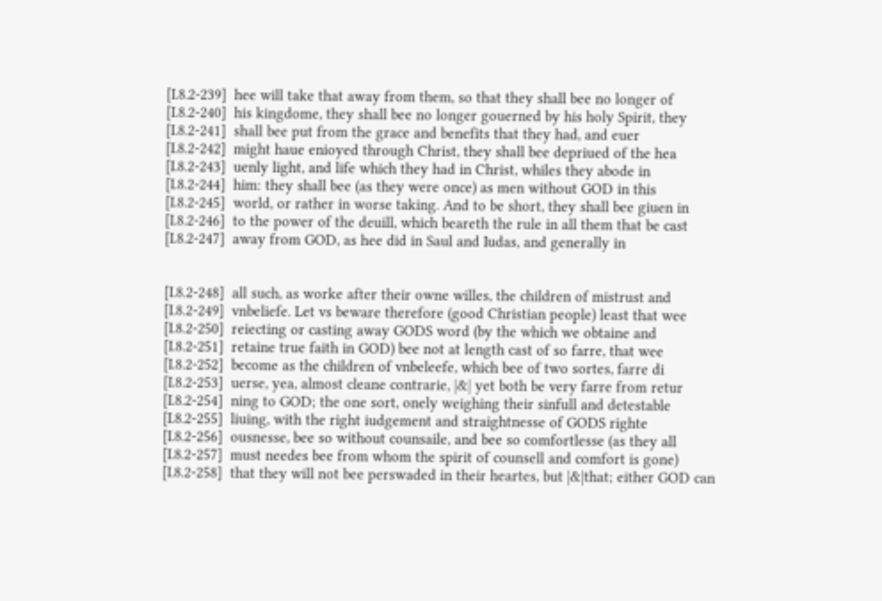[I.8.2-239]  hee will take that away from them, so that they shall bee no longer of
[I.8.2-240]  his kingdome, they shall bee no longer gouerned by his holy Spirit, they
[I.8.2-241]  shall bee put from the grace and benefits that they had, and euer
[I.8.2-242]  might haue enioyed through Christ, they shall bee depriued of the hea
[I.8.2-243]  uenly light, and life which they had in Christ, whiles they abode in
[I.8.2-244]  him: they shall bee (as they were once) as men without GOD in this
[I.8.2-245]  world, or rather in worse taking. And to be short, they shall bee giuen in
[I.8.2-246]  to the power of the deuill, which beareth the rule in all them that be cast
[I.8.2-247]  away from GOD, as hee did in Saul and Iudas, and generally in


[I.8.2-248]  all such, as worke after their owne willes, the children of mistrust and
[I.8.2-249]  vnbeliefe. Let vs beware therefore (good Christian people) least that wee
[I.8.2-250]  reiecting or casting away GODS word (by the which we obtaine and
[I.8.2-251]  retaine true faith in GOD) bee not at length cast of so farre, that wee
[I.8.2-252]  become as the children of vnbeleefe, which bee of two sortes, farre di
[I.8.2-253]  uerse, yea, almost cleane contrarie, |&| yet both be very farre from retur
[I.8.2-254]  ning to GOD; the one sort, onely weighing their sinfull and detestable
[I.8.2-255]  liuing, with the right iudgement and straightnesse of GODS righte
[I.8.2-256]  ousnesse, bee so without counsaile, and bee so comfortlesse (as they all
[I.8.2-257]  must needes bee from whom the spirit of counsell and comfort is gone)
[I.8.2-258]  that they will not bee perswaded in their heartes, but |&|that; either GOD can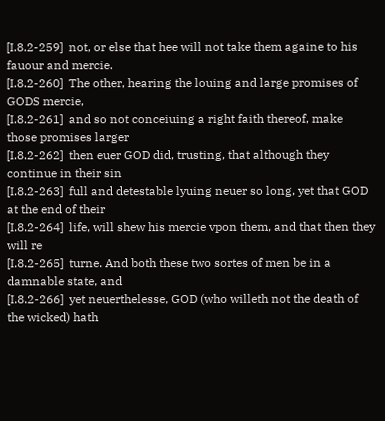[I.8.2-259]  not, or else that hee will not take them againe to his fauour and mercie.
[I.8.2-260]  The other, hearing the louing and large promises of GODS mercie,
[I.8.2-261]  and so not conceiuing a right faith thereof, make those promises larger
[I.8.2-262]  then euer GOD did, trusting, that although they continue in their sin
[I.8.2-263]  full and detestable lyuing neuer so long, yet that GOD at the end of their
[I.8.2-264]  life, will shew his mercie vpon them, and that then they will re
[I.8.2-265]  turne. And both these two sortes of men be in a damnable state, and
[I.8.2-266]  yet neuerthelesse, GOD (who willeth not the death of the wicked) hath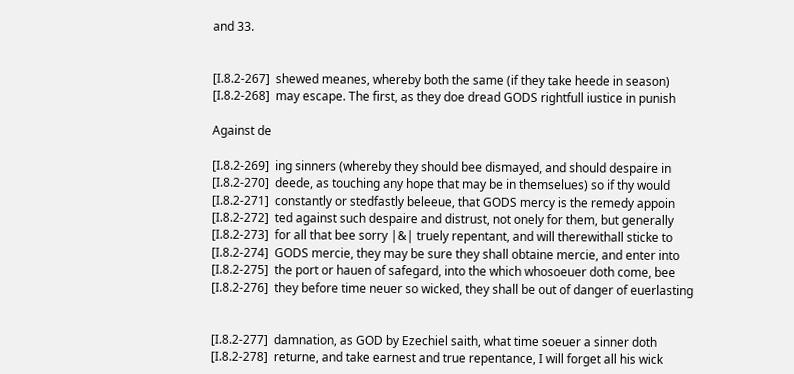and 33.


[I.8.2-267]  shewed meanes, whereby both the same (if they take heede in season)
[I.8.2-268]  may escape. The first, as they doe dread GODS rightfull iustice in punish

Against de

[I.8.2-269]  ing sinners (whereby they should bee dismayed, and should despaire in
[I.8.2-270]  deede, as touching any hope that may be in themselues) so if thy would
[I.8.2-271]  constantly or stedfastly beleeue, that GODS mercy is the remedy appoin
[I.8.2-272]  ted against such despaire and distrust, not onely for them, but generally
[I.8.2-273]  for all that bee sorry |&| truely repentant, and will therewithall sticke to
[I.8.2-274]  GODS mercie, they may be sure they shall obtaine mercie, and enter into
[I.8.2-275]  the port or hauen of safegard, into the which whosoeuer doth come, bee
[I.8.2-276]  they before time neuer so wicked, they shall be out of danger of euerlasting


[I.8.2-277]  damnation, as GOD by Ezechiel saith, what time soeuer a sinner doth
[I.8.2-278]  returne, and take earnest and true repentance, I will forget all his wick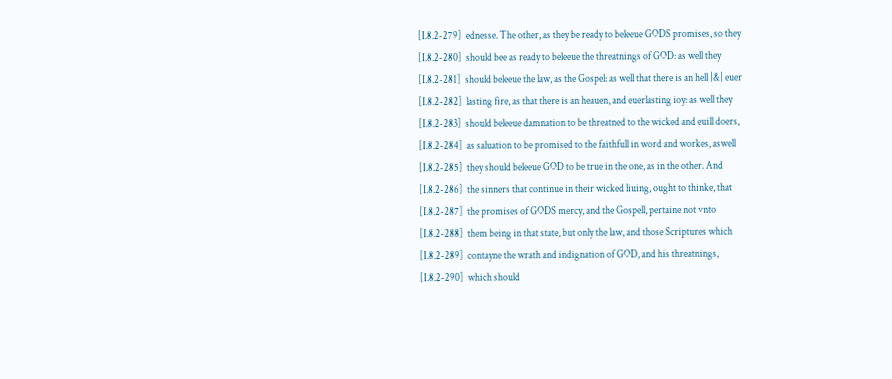[I.8.2-279]  ednesse. The other, as they be ready to beleeue GODS promises, so they
[I.8.2-280]  should bee as ready to beleeue the threatnings of GOD: as well they
[I.8.2-281]  should beleeue the law, as the Gospel: as well that there is an hell |&| euer
[I.8.2-282]  lasting fire, as that there is an heauen, and euerlasting ioy: as well they
[I.8.2-283]  should beleeue damnation to be threatned to the wicked and euill doers,
[I.8.2-284]  as saluation to be promised to the faithfull in word and workes, aswell
[I.8.2-285]  they should beleeue GOD to be true in the one, as in the other. And
[I.8.2-286]  the sinners that continue in their wicked liuing, ought to thinke, that
[I.8.2-287]  the promises of GODS mercy, and the Gospell, pertaine not vnto
[I.8.2-288]  them being in that state, but only the law, and those Scriptures which
[I.8.2-289]  contayne the wrath and indignation of GOD, and his threatnings,
[I.8.2-290]  which should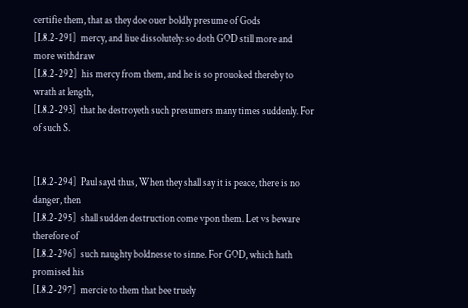certifie them, that as they doe ouer boldly presume of Gods
[I.8.2-291]  mercy, and liue dissolutely: so doth GOD still more and more withdraw
[I.8.2-292]  his mercy from them, and he is so prouoked thereby to wrath at length,
[I.8.2-293]  that he destroyeth such presumers many times suddenly. For of such S.


[I.8.2-294]  Paul sayd thus, When they shall say it is peace, there is no danger, then
[I.8.2-295]  shall sudden destruction come vpon them. Let vs beware therefore of
[I.8.2-296]  such naughty boldnesse to sinne. For GOD, which hath promised his
[I.8.2-297]  mercie to them that bee truely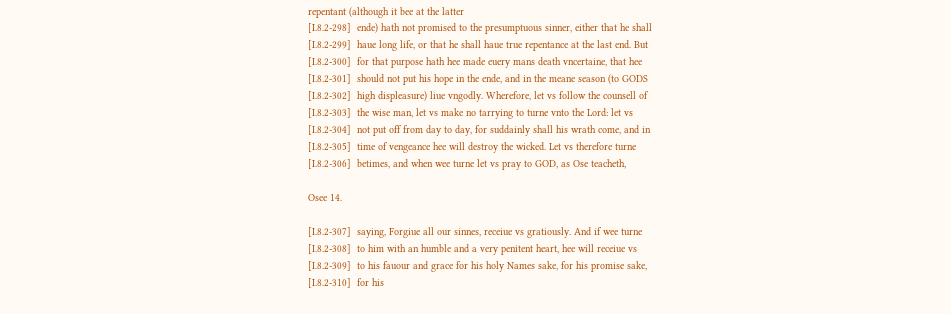repentant (although it bee at the latter
[I.8.2-298]  ende) hath not promised to the presumptuous sinner, either that he shall
[I.8.2-299]  haue long life, or that he shall haue true repentance at the last end. But
[I.8.2-300]  for that purpose hath hee made euery mans death vncertaine, that hee
[I.8.2-301]  should not put his hope in the ende, and in the meane season (to GODS
[I.8.2-302]  high displeasure) liue vngodly. Wherefore, let vs follow the counsell of
[I.8.2-303]  the wise man, let vs make no tarrying to turne vnto the Lord: let vs
[I.8.2-304]  not put off from day to day, for suddainly shall his wrath come, and in
[I.8.2-305]  time of vengeance hee will destroy the wicked. Let vs therefore turne
[I.8.2-306]  betimes, and when wee turne let vs pray to GOD, as Ose teacheth,

Osee 14.

[I.8.2-307]  saying, Forgiue all our sinnes, receiue vs gratiously. And if wee turne
[I.8.2-308]  to him with an humble and a very penitent heart, hee will receiue vs
[I.8.2-309]  to his fauour and grace for his holy Names sake, for his promise sake,
[I.8.2-310]  for his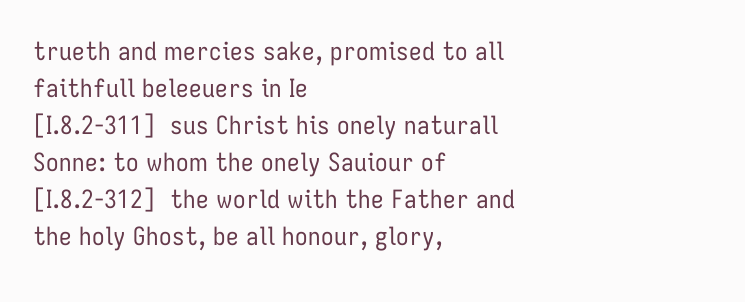trueth and mercies sake, promised to all faithfull beleeuers in Ie
[I.8.2-311]  sus Christ his onely naturall Sonne: to whom the onely Sauiour of
[I.8.2-312]  the world with the Father and the holy Ghost, be all honour, glory,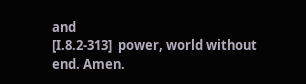and
[I.8.2-313]  power, world without end. Amen.